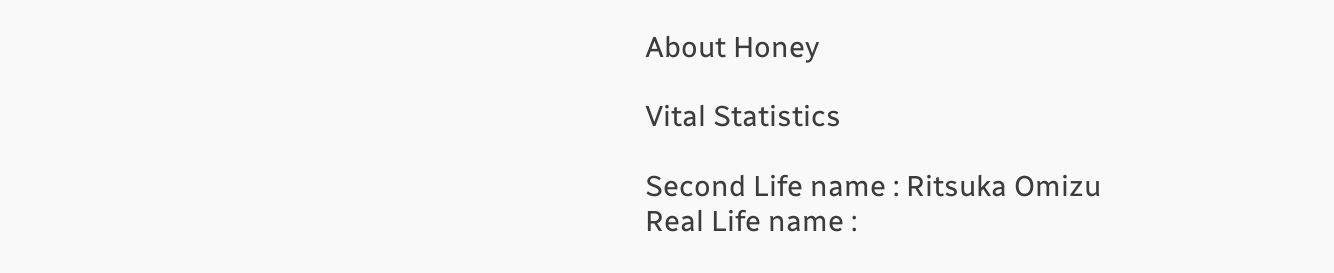About Honey

Vital Statistics

Second Life name : Ritsuka Omizu
Real Life name :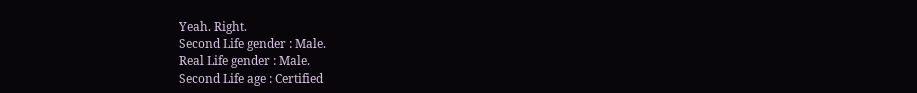Yeah. Right.
Second Life gender : Male.
Real Life gender : Male.
Second Life age : Certified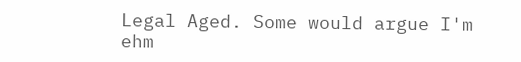Legal Aged. Some would argue I'm ehm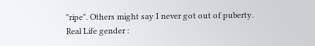"ripe". Others might say I never got out of puberty.
Real Life gender :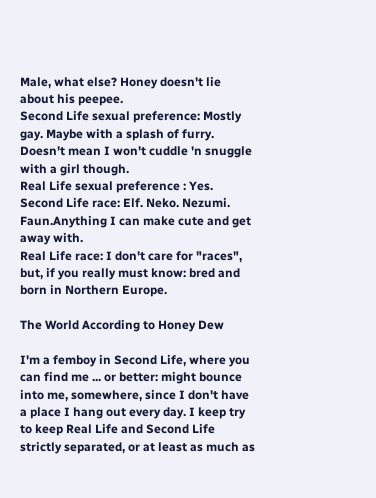Male, what else? Honey doesn't lie about his peepee.
Second Life sexual preference: Mostly gay. Maybe with a splash of furry. Doesn't mean I won't cuddle 'n snuggle with a girl though.
Real Life sexual preference : Yes.
Second Life race: Elf. Neko. Nezumi. Faun.Anything I can make cute and get away with.
Real Life race: I don't care for "races", but, if you really must know: bred and born in Northern Europe.

The World According to Honey Dew

I'm a femboy in Second Life, where you can find me ... or better: might bounce into me, somewhere, since I don't have a place I hang out every day. I keep try to keep Real Life and Second Life strictly separated, or at least as much as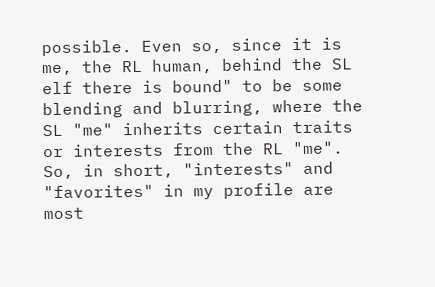possible. Even so, since it is me, the RL human, behind the SL elf there is bound" to be some blending and blurring, where the SL "me" inherits certain traits or interests from the RL "me". So, in short, "interests" and "favorites" in my profile are most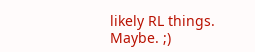likely RL things. Maybe. ;)